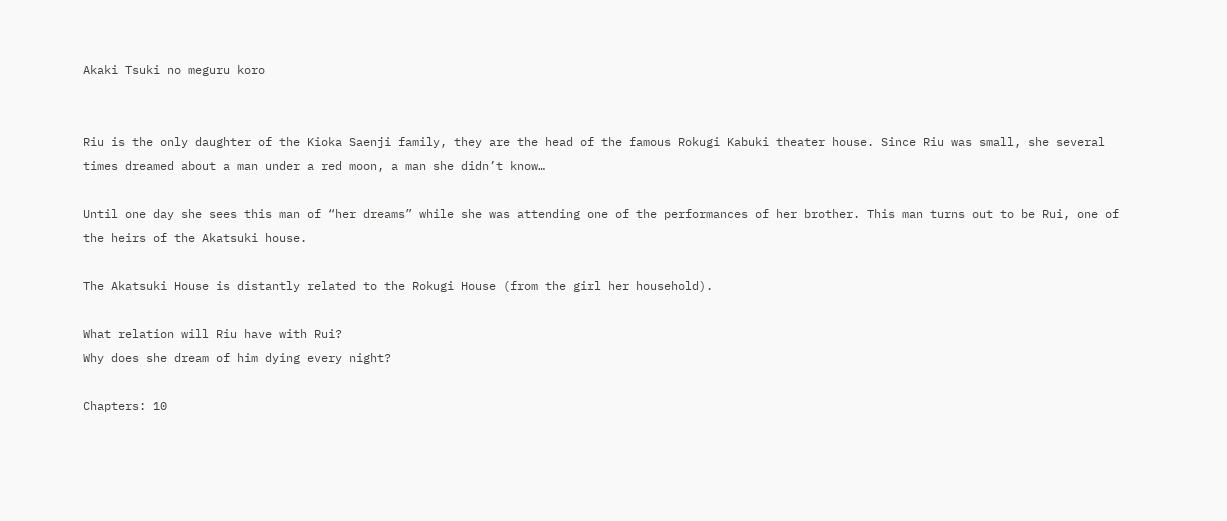Akaki Tsuki no meguru koro


Riu is the only daughter of the Kioka Saenji family, they are the head of the famous Rokugi Kabuki theater house. Since Riu was small, she several times dreamed about a man under a red moon, a man she didn’t know…

Until one day she sees this man of “her dreams” while she was attending one of the performances of her brother. This man turns out to be Rui, one of the heirs of the Akatsuki house.

The Akatsuki House is distantly related to the Rokugi House (from the girl her household).

What relation will Riu have with Rui?
Why does she dream of him dying every night?

Chapters: 10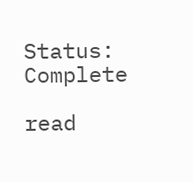Status: Complete

read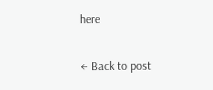here

← Back to post